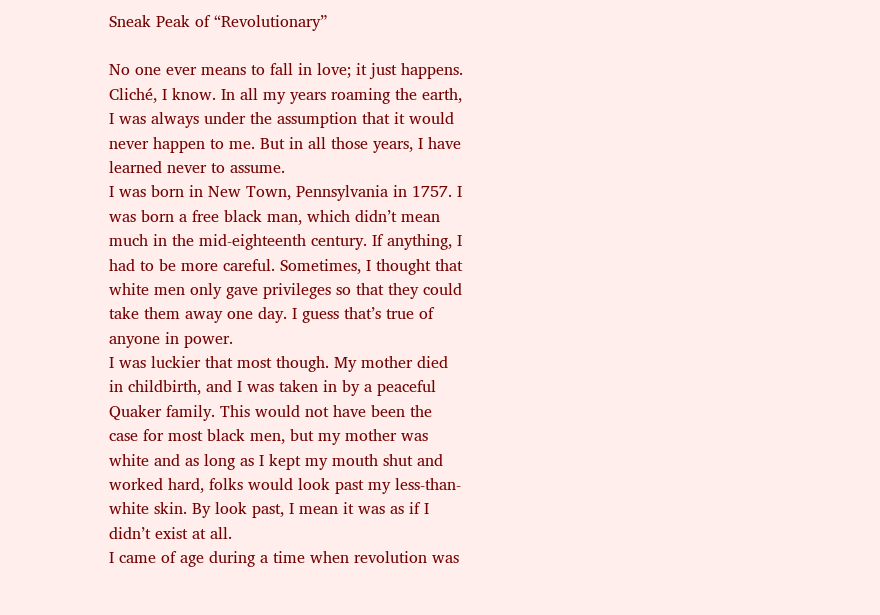Sneak Peak of “Revolutionary”

No one ever means to fall in love; it just happens. Cliché, I know. In all my years roaming the earth, I was always under the assumption that it would never happen to me. But in all those years, I have learned never to assume.
I was born in New Town, Pennsylvania in 1757. I was born a free black man, which didn’t mean much in the mid-eighteenth century. If anything, I had to be more careful. Sometimes, I thought that white men only gave privileges so that they could take them away one day. I guess that’s true of anyone in power.
I was luckier that most though. My mother died in childbirth, and I was taken in by a peaceful Quaker family. This would not have been the case for most black men, but my mother was white and as long as I kept my mouth shut and worked hard, folks would look past my less-than-white skin. By look past, I mean it was as if I didn’t exist at all.
I came of age during a time when revolution was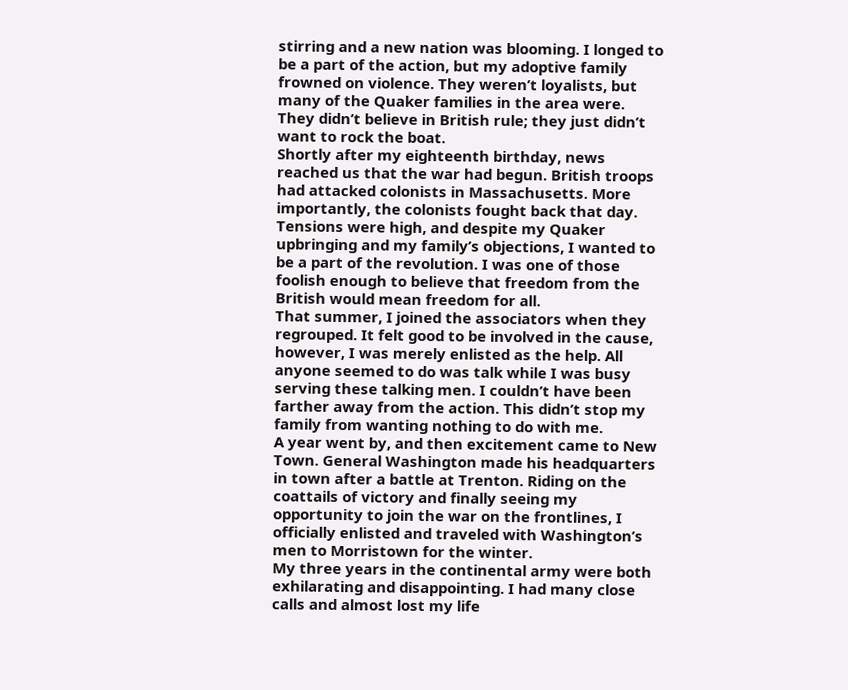stirring and a new nation was blooming. I longed to be a part of the action, but my adoptive family frowned on violence. They weren’t loyalists, but many of the Quaker families in the area were. They didn’t believe in British rule; they just didn’t want to rock the boat.
Shortly after my eighteenth birthday, news reached us that the war had begun. British troops had attacked colonists in Massachusetts. More importantly, the colonists fought back that day. Tensions were high, and despite my Quaker upbringing and my family’s objections, I wanted to be a part of the revolution. I was one of those foolish enough to believe that freedom from the British would mean freedom for all.
That summer, I joined the associators when they regrouped. It felt good to be involved in the cause, however, I was merely enlisted as the help. All anyone seemed to do was talk while I was busy serving these talking men. I couldn’t have been farther away from the action. This didn’t stop my family from wanting nothing to do with me.
A year went by, and then excitement came to New Town. General Washington made his headquarters in town after a battle at Trenton. Riding on the coattails of victory and finally seeing my opportunity to join the war on the frontlines, I officially enlisted and traveled with Washington’s men to Morristown for the winter.
My three years in the continental army were both exhilarating and disappointing. I had many close calls and almost lost my life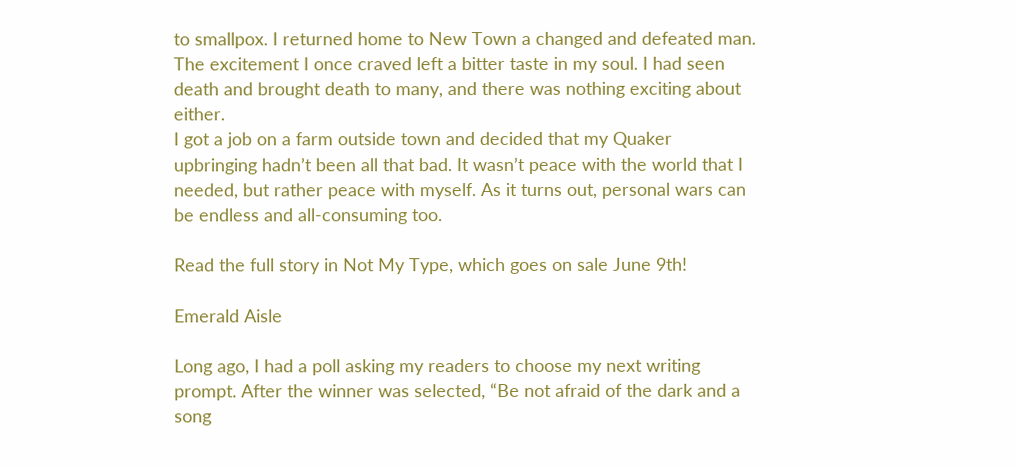to smallpox. I returned home to New Town a changed and defeated man. The excitement I once craved left a bitter taste in my soul. I had seen death and brought death to many, and there was nothing exciting about either.
I got a job on a farm outside town and decided that my Quaker upbringing hadn’t been all that bad. It wasn’t peace with the world that I needed, but rather peace with myself. As it turns out, personal wars can be endless and all-consuming too.

Read the full story in Not My Type, which goes on sale June 9th!

Emerald Aisle

Long ago, I had a poll asking my readers to choose my next writing prompt. After the winner was selected, “Be not afraid of the dark and a song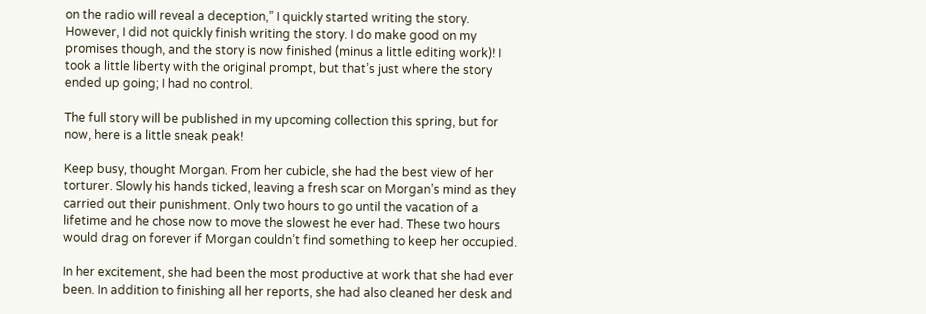on the radio will reveal a deception,” I quickly started writing the story. However, I did not quickly finish writing the story. I do make good on my promises though, and the story is now finished (minus a little editing work)! I took a little liberty with the original prompt, but that’s just where the story ended up going; I had no control.

The full story will be published in my upcoming collection this spring, but for now, here is a little sneak peak!

Keep busy, thought Morgan. From her cubicle, she had the best view of her torturer. Slowly his hands ticked, leaving a fresh scar on Morgan’s mind as they carried out their punishment. Only two hours to go until the vacation of a lifetime and he chose now to move the slowest he ever had. These two hours would drag on forever if Morgan couldn’t find something to keep her occupied.

In her excitement, she had been the most productive at work that she had ever been. In addition to finishing all her reports, she had also cleaned her desk and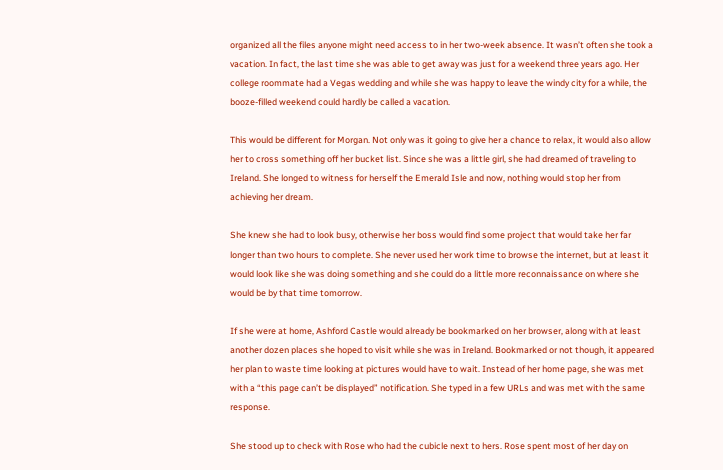organized all the files anyone might need access to in her two-week absence. It wasn’t often she took a vacation. In fact, the last time she was able to get away was just for a weekend three years ago. Her college roommate had a Vegas wedding and while she was happy to leave the windy city for a while, the booze-filled weekend could hardly be called a vacation.

This would be different for Morgan. Not only was it going to give her a chance to relax, it would also allow her to cross something off her bucket list. Since she was a little girl, she had dreamed of traveling to Ireland. She longed to witness for herself the Emerald Isle and now, nothing would stop her from achieving her dream.

She knew she had to look busy, otherwise her boss would find some project that would take her far longer than two hours to complete. She never used her work time to browse the internet, but at least it would look like she was doing something and she could do a little more reconnaissance on where she would be by that time tomorrow.

If she were at home, Ashford Castle would already be bookmarked on her browser, along with at least another dozen places she hoped to visit while she was in Ireland. Bookmarked or not though, it appeared her plan to waste time looking at pictures would have to wait. Instead of her home page, she was met with a “this page can’t be displayed” notification. She typed in a few URLs and was met with the same response.

She stood up to check with Rose who had the cubicle next to hers. Rose spent most of her day on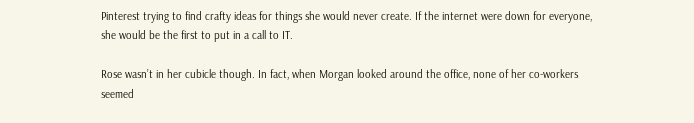Pinterest trying to find crafty ideas for things she would never create. If the internet were down for everyone, she would be the first to put in a call to IT.

Rose wasn’t in her cubicle though. In fact, when Morgan looked around the office, none of her co-workers seemed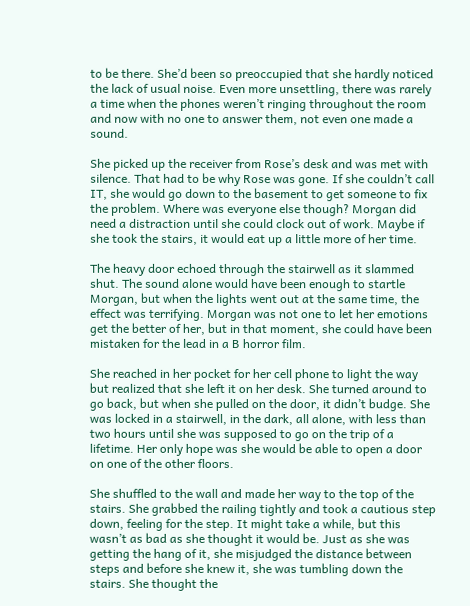to be there. She’d been so preoccupied that she hardly noticed the lack of usual noise. Even more unsettling, there was rarely a time when the phones weren’t ringing throughout the room and now with no one to answer them, not even one made a sound.

She picked up the receiver from Rose’s desk and was met with silence. That had to be why Rose was gone. If she couldn’t call IT, she would go down to the basement to get someone to fix the problem. Where was everyone else though? Morgan did need a distraction until she could clock out of work. Maybe if she took the stairs, it would eat up a little more of her time.

The heavy door echoed through the stairwell as it slammed shut. The sound alone would have been enough to startle Morgan, but when the lights went out at the same time, the effect was terrifying. Morgan was not one to let her emotions get the better of her, but in that moment, she could have been mistaken for the lead in a B horror film.

She reached in her pocket for her cell phone to light the way but realized that she left it on her desk. She turned around to go back, but when she pulled on the door, it didn’t budge. She was locked in a stairwell, in the dark, all alone, with less than two hours until she was supposed to go on the trip of a lifetime. Her only hope was she would be able to open a door on one of the other floors.

She shuffled to the wall and made her way to the top of the stairs. She grabbed the railing tightly and took a cautious step down, feeling for the step. It might take a while, but this wasn’t as bad as she thought it would be. Just as she was getting the hang of it, she misjudged the distance between steps and before she knew it, she was tumbling down the stairs. She thought the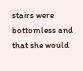stairs were bottomless and that she would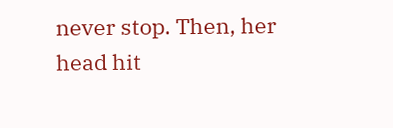never stop. Then, her head hit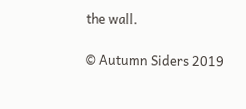the wall.

© Autumn Siders 2019